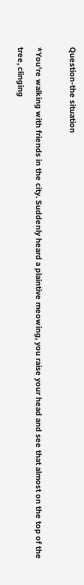Question-the situation

*You're walking with friends in the city. Suddenly heard a plaintive meowing, you raise your head and see that almost on the top of the tree, clinging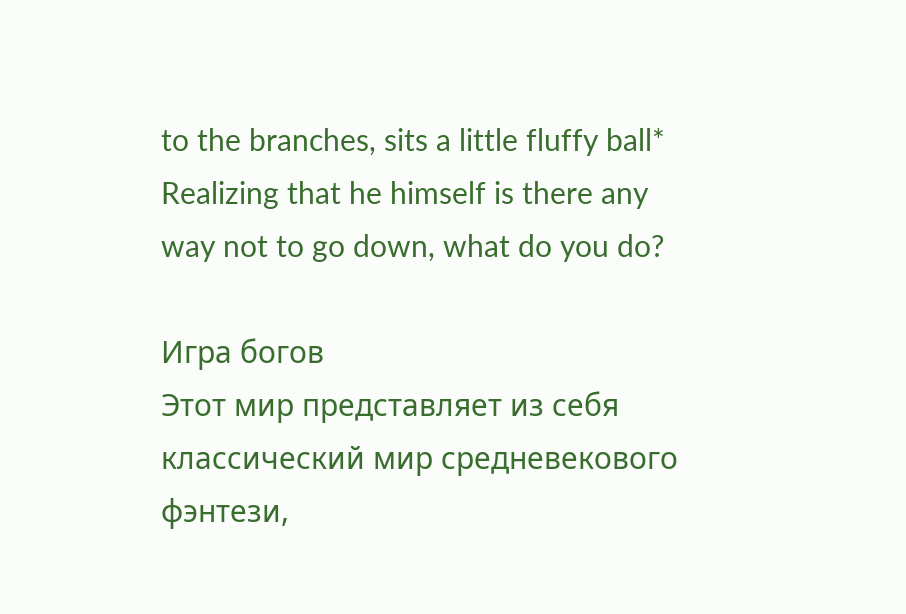to the branches, sits a little fluffy ball* Realizing that he himself is there any way not to go down, what do you do?

Игра богов
Этот мир представляет из себя классический мир средневекового фэнтези,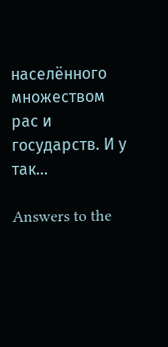населённого множеством рас и государств. И у так…

Answers to the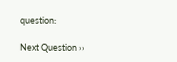question:

Next Question ››